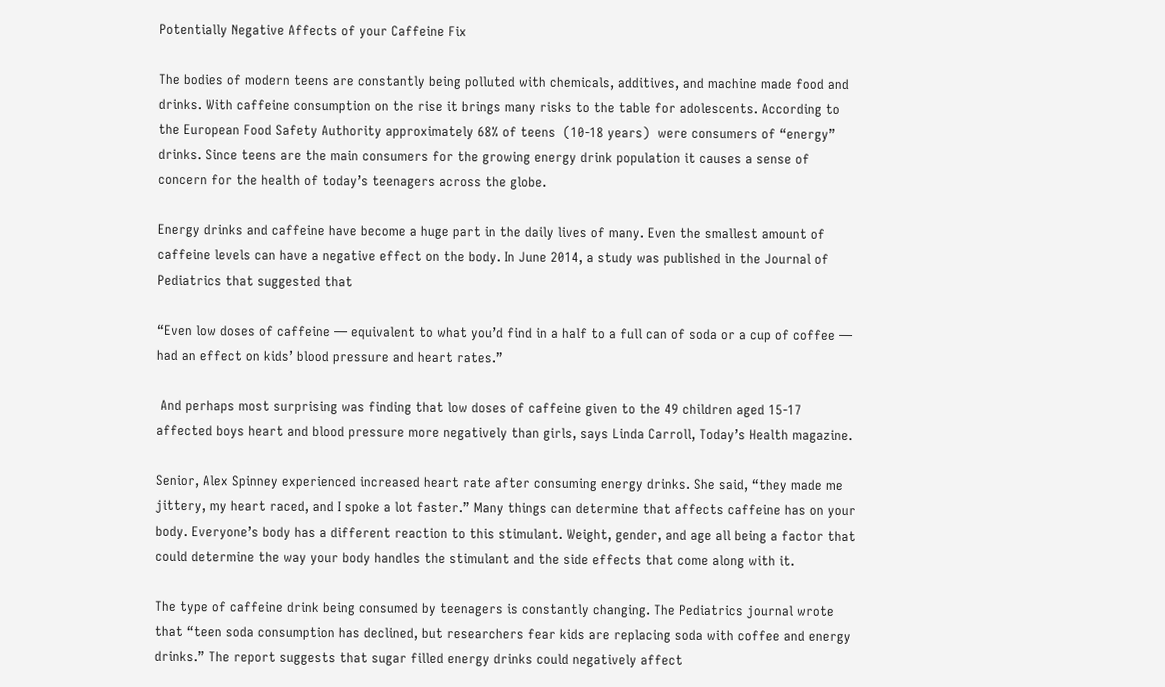Potentially Negative Affects of your Caffeine Fix

The bodies of modern teens are constantly being polluted with chemicals, additives, and machine made food and drinks. With caffeine consumption on the rise it brings many risks to the table for adolescents. According to the European Food Safety Authority approximately 68% of teens  (10-18 years)  were consumers of “energy” drinks. Since teens are the main consumers for the growing energy drink population it causes a sense of concern for the health of today’s teenagers across the globe.

Energy drinks and caffeine have become a huge part in the daily lives of many. Even the smallest amount of caffeine levels can have a negative effect on the body. In June 2014, a study was published in the Journal of Pediatrics that suggested that

“Even low doses of caffeine — equivalent to what you’d find in a half to a full can of soda or a cup of coffee — had an effect on kids’ blood pressure and heart rates.”

 And perhaps most surprising was finding that low doses of caffeine given to the 49 children aged 15-17 affected boys heart and blood pressure more negatively than girls, says Linda Carroll, Today’s Health magazine.

Senior, Alex Spinney experienced increased heart rate after consuming energy drinks. She said, “they made me jittery, my heart raced, and I spoke a lot faster.” Many things can determine that affects caffeine has on your body. Everyone’s body has a different reaction to this stimulant. Weight, gender, and age all being a factor that could determine the way your body handles the stimulant and the side effects that come along with it.

The type of caffeine drink being consumed by teenagers is constantly changing. The Pediatrics journal wrote that “teen soda consumption has declined, but researchers fear kids are replacing soda with coffee and energy drinks.” The report suggests that sugar filled energy drinks could negatively affect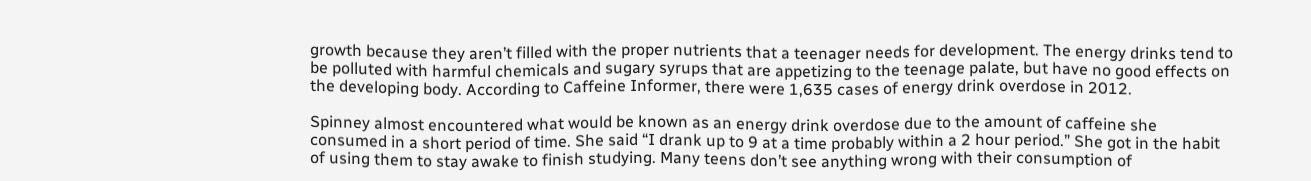growth because they aren’t filled with the proper nutrients that a teenager needs for development. The energy drinks tend to be polluted with harmful chemicals and sugary syrups that are appetizing to the teenage palate, but have no good effects on the developing body. According to Caffeine Informer, there were 1,635 cases of energy drink overdose in 2012.

Spinney almost encountered what would be known as an energy drink overdose due to the amount of caffeine she consumed in a short period of time. She said “I drank up to 9 at a time probably within a 2 hour period.” She got in the habit of using them to stay awake to finish studying. Many teens don’t see anything wrong with their consumption of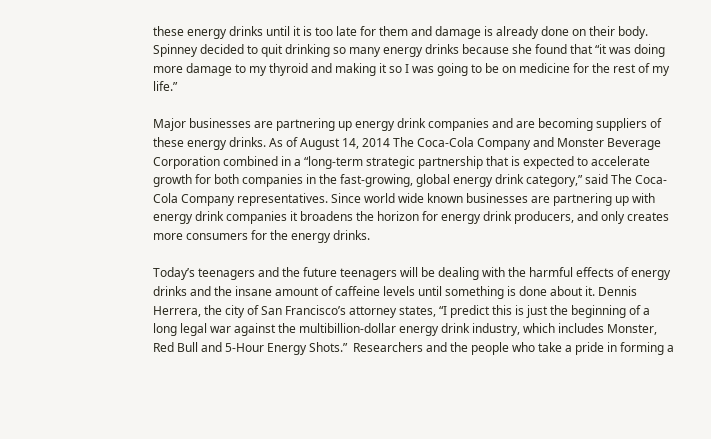these energy drinks until it is too late for them and damage is already done on their body. Spinney decided to quit drinking so many energy drinks because she found that “it was doing more damage to my thyroid and making it so I was going to be on medicine for the rest of my life.”

Major businesses are partnering up energy drink companies and are becoming suppliers of these energy drinks. As of August 14, 2014 The Coca-Cola Company and Monster Beverage Corporation combined in a “long-term strategic partnership that is expected to accelerate growth for both companies in the fast-growing, global energy drink category,” said The Coca-Cola Company representatives. Since world wide known businesses are partnering up with energy drink companies it broadens the horizon for energy drink producers, and only creates more consumers for the energy drinks.

Today’s teenagers and the future teenagers will be dealing with the harmful effects of energy drinks and the insane amount of caffeine levels until something is done about it. Dennis Herrera, the city of San Francisco’s attorney states, “I predict this is just the beginning of a long legal war against the multibillion-dollar energy drink industry, which includes Monster, Red Bull and 5-Hour Energy Shots.”  Researchers and the people who take a pride in forming a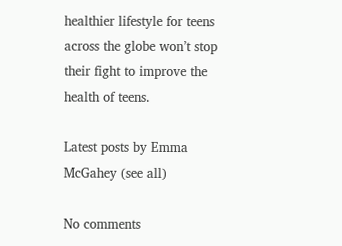healthier lifestyle for teens across the globe won’t stop their fight to improve the health of teens.

Latest posts by Emma McGahey (see all)

No comments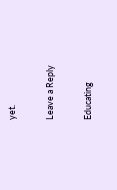yet.

Leave a Reply

Educating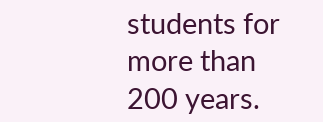students for more than 200 years.